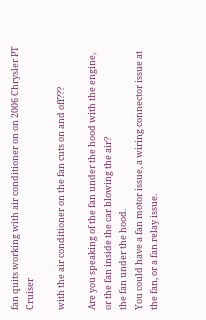fan quits working with air conditioner on on 2006 Chrysler PT Cruiser

with the air conditioner on the fan cuts on and off???

Are you speaking of the fan under the hood with the engine, or the fan inside the car blowing the air?
the fan under the hood.
You could have a fan motor issue, a wiring connector issue at the fan, or a fan relay issue.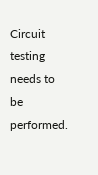Circuit testing needs to be performed.